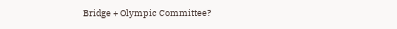Bridge + Olympic Committee?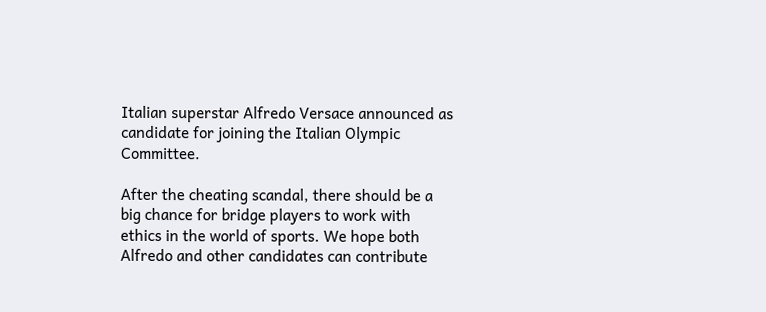Italian superstar Alfredo Versace announced as candidate for joining the Italian Olympic Committee.

After the cheating scandal, there should be a big chance for bridge players to work with ethics in the world of sports. We hope both Alfredo and other candidates can contribute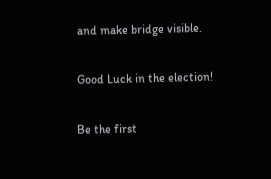and make bridge visible.

Good Luck in the election!

Be the first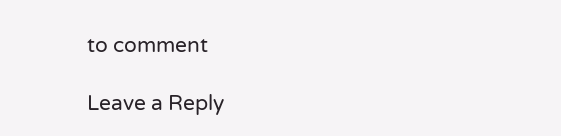to comment

Leave a Reply